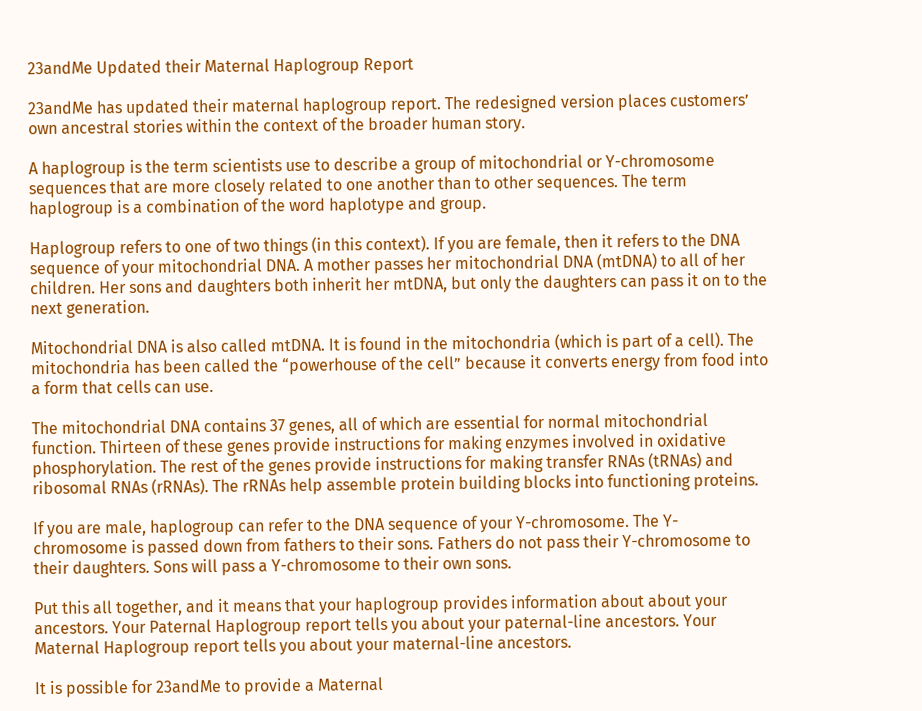23andMe Updated their Maternal Haplogroup Report

23andMe has updated their maternal haplogroup report. The redesigned version places customers’ own ancestral stories within the context of the broader human story.

A haplogroup is the term scientists use to describe a group of mitochondrial or Y-chromosome sequences that are more closely related to one another than to other sequences. The term haplogroup is a combination of the word haplotype and group.

Haplogroup refers to one of two things (in this context). If you are female, then it refers to the DNA sequence of your mitochondrial DNA. A mother passes her mitochondrial DNA (mtDNA) to all of her children. Her sons and daughters both inherit her mtDNA, but only the daughters can pass it on to the next generation.

Mitochondrial DNA is also called mtDNA. It is found in the mitochondria (which is part of a cell). The mitochondria has been called the “powerhouse of the cell” because it converts energy from food into a form that cells can use.

The mitochondrial DNA contains 37 genes, all of which are essential for normal mitochondrial function. Thirteen of these genes provide instructions for making enzymes involved in oxidative phosphorylation. The rest of the genes provide instructions for making transfer RNAs (tRNAs) and ribosomal RNAs (rRNAs). The rRNAs help assemble protein building blocks into functioning proteins.

If you are male, haplogroup can refer to the DNA sequence of your Y-chromosome. The Y-chromosome is passed down from fathers to their sons. Fathers do not pass their Y-chromosome to their daughters. Sons will pass a Y-chromosome to their own sons.

Put this all together, and it means that your haplogroup provides information about about your ancestors. Your Paternal Haplogroup report tells you about your paternal-line ancestors. Your Maternal Haplogroup report tells you about your maternal-line ancestors.

It is possible for 23andMe to provide a Maternal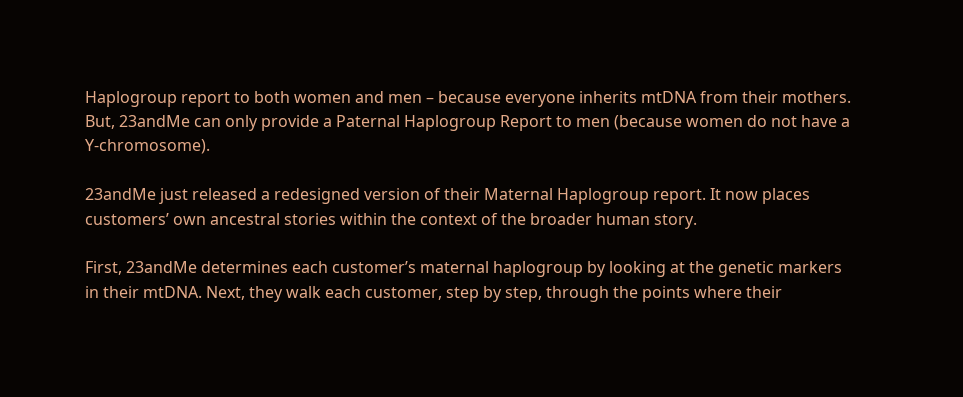Haplogroup report to both women and men – because everyone inherits mtDNA from their mothers. But, 23andMe can only provide a Paternal Haplogroup Report to men (because women do not have a Y-chromosome).

23andMe just released a redesigned version of their Maternal Haplogroup report. It now places customers’ own ancestral stories within the context of the broader human story.

First, 23andMe determines each customer’s maternal haplogroup by looking at the genetic markers in their mtDNA. Next, they walk each customer, step by step, through the points where their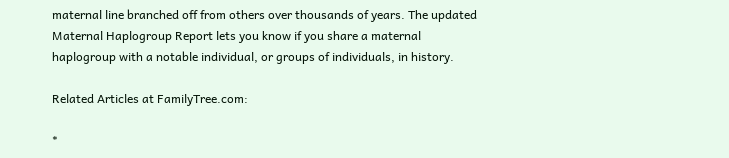maternal line branched off from others over thousands of years. The updated Maternal Haplogroup Report lets you know if you share a maternal haplogroup with a notable individual, or groups of individuals, in history.

Related Articles at FamilyTree.com:

*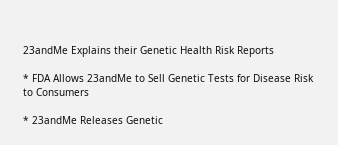23andMe Explains their Genetic Health Risk Reports

* FDA Allows 23andMe to Sell Genetic Tests for Disease Risk to Consumers

* 23andMe Releases Genetic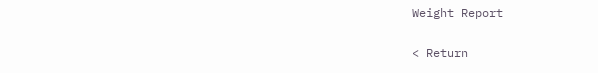Weight Report

< Return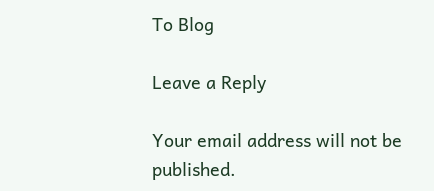To Blog

Leave a Reply

Your email address will not be published.